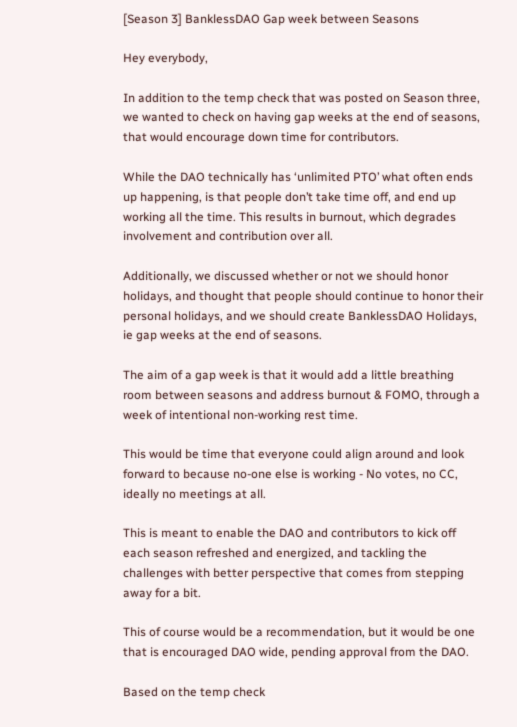[Season 3] BanklessDAO Gap week between Seasons

Hey everybody,

In addition to the temp check that was posted on Season three, we wanted to check on having gap weeks at the end of seasons, that would encourage down time for contributors.

While the DAO technically has ‘unlimited PTO’ what often ends up happening, is that people don’t take time off, and end up working all the time. This results in burnout, which degrades involvement and contribution over all.

Additionally, we discussed whether or not we should honor holidays, and thought that people should continue to honor their personal holidays, and we should create BanklessDAO Holidays, ie gap weeks at the end of seasons.

The aim of a gap week is that it would add a little breathing room between seasons and address burnout & FOMO, through a week of intentional non-working rest time.

This would be time that everyone could align around and look forward to because no-one else is working - No votes, no CC, ideally no meetings at all.

This is meant to enable the DAO and contributors to kick off each season refreshed and energized, and tackling the challenges with better perspective that comes from stepping away for a bit.

This of course would be a recommendation, but it would be one that is encouraged DAO wide, pending approval from the DAO.

Based on the temp check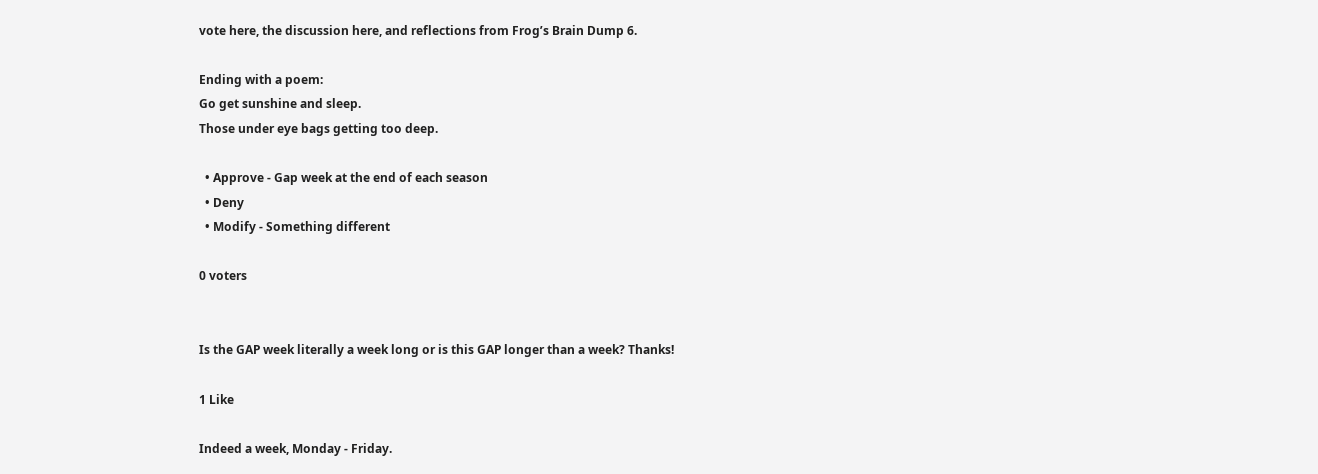vote here, the discussion here, and reflections from Frog’s Brain Dump 6.

Ending with a poem:
Go get sunshine and sleep.
Those under eye bags getting too deep.

  • Approve - Gap week at the end of each season
  • Deny
  • Modify - Something different

0 voters


Is the GAP week literally a week long or is this GAP longer than a week? Thanks!

1 Like

Indeed a week, Monday - Friday.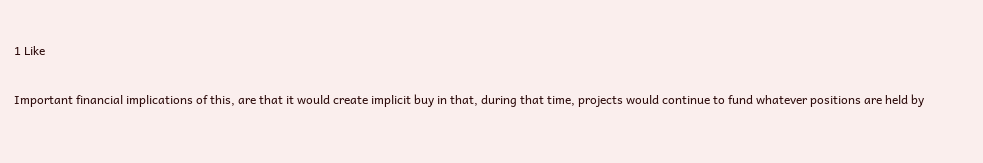1 Like

Important financial implications of this, are that it would create implicit buy in that, during that time, projects would continue to fund whatever positions are held by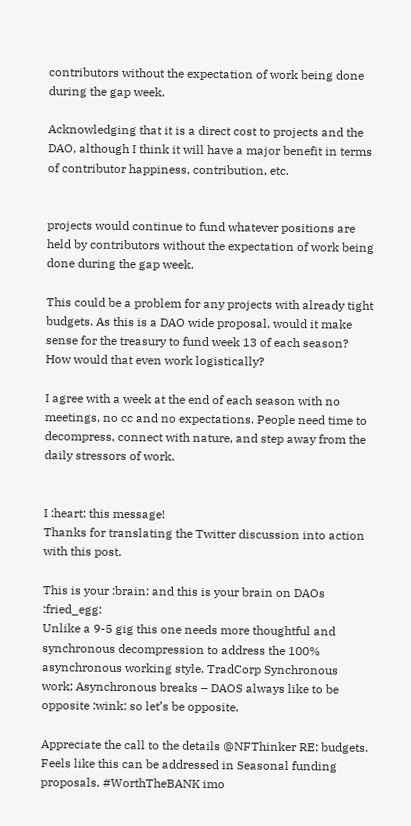contributors without the expectation of work being done during the gap week.

Acknowledging that it is a direct cost to projects and the DAO, although I think it will have a major benefit in terms of contributor happiness, contribution, etc.


projects would continue to fund whatever positions are held by contributors without the expectation of work being done during the gap week.

This could be a problem for any projects with already tight budgets. As this is a DAO wide proposal, would it make sense for the treasury to fund week 13 of each season? How would that even work logistically?

I agree with a week at the end of each season with no meetings, no cc and no expectations. People need time to decompress, connect with nature, and step away from the daily stressors of work.


I :heart: this message!
Thanks for translating the Twitter discussion into action with this post.

This is your :brain: and this is your brain on DAOs :fried_egg:
Unlike a 9-5 gig this one needs more thoughtful and synchronous decompression to address the 100% asynchronous working style. TradCorp Synchronous work; Asynchronous breaks – DAOS always like to be opposite :wink: so let’s be opposite.

Appreciate the call to the details @NFThinker RE: budgets. Feels like this can be addressed in Seasonal funding proposals. #WorthTheBANK imo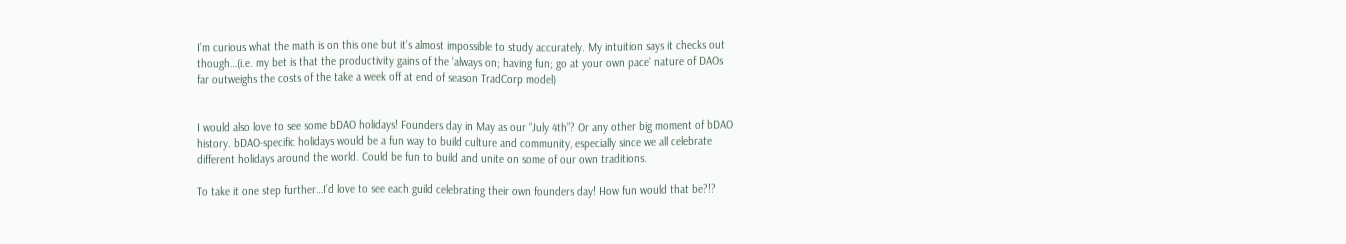I’m curious what the math is on this one but it’s almost impossible to study accurately. My intuition says it checks out though…(i.e. my bet is that the productivity gains of the ‘always on; having fun; go at your own pace’ nature of DAOs far outweighs the costs of the take a week off at end of season TradCorp model)


I would also love to see some bDAO holidays! Founders day in May as our “July 4th”? Or any other big moment of bDAO history. bDAO-specific holidays would be a fun way to build culture and community, especially since we all celebrate different holidays around the world. Could be fun to build and unite on some of our own traditions.

To take it one step further…I’d love to see each guild celebrating their own founders day! How fun would that be?!?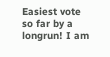Easiest vote so far by a longrun! I am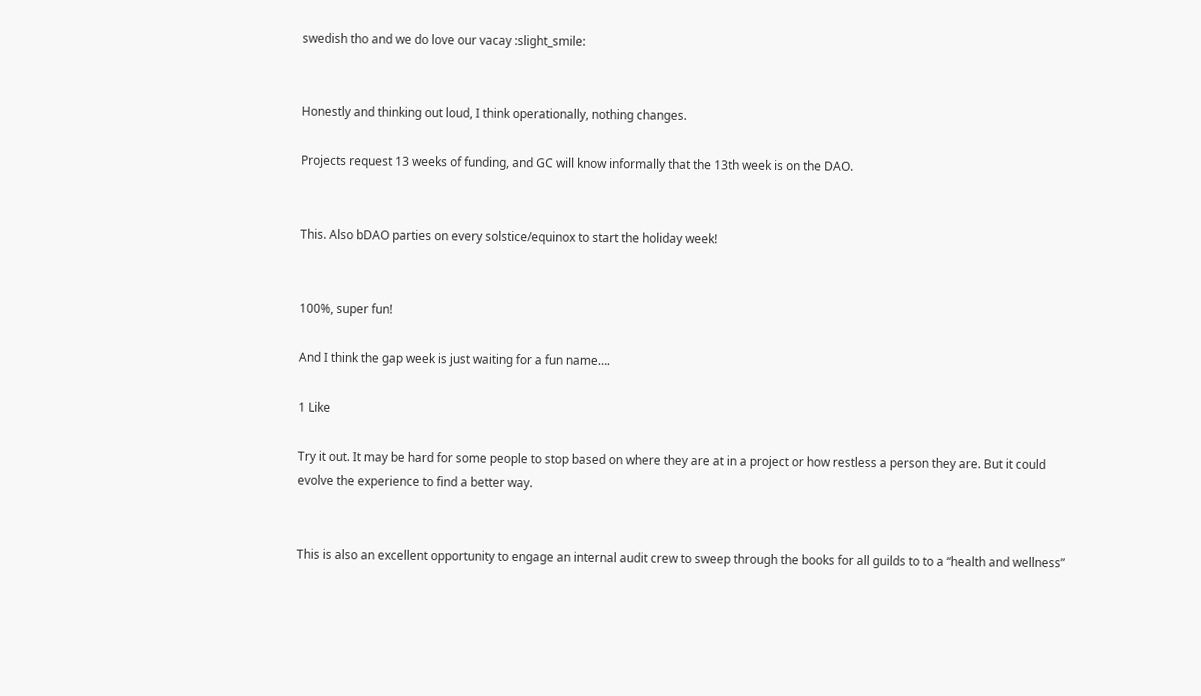swedish tho and we do love our vacay :slight_smile:


Honestly and thinking out loud, I think operationally, nothing changes.

Projects request 13 weeks of funding, and GC will know informally that the 13th week is on the DAO.


This. Also bDAO parties on every solstice/equinox to start the holiday week!


100%, super fun!

And I think the gap week is just waiting for a fun name….

1 Like

Try it out. It may be hard for some people to stop based on where they are at in a project or how restless a person they are. But it could evolve the experience to find a better way.


This is also an excellent opportunity to engage an internal audit crew to sweep through the books for all guilds to to a “health and wellness”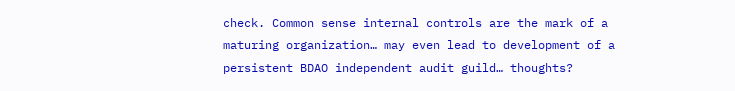check. Common sense internal controls are the mark of a maturing organization… may even lead to development of a persistent BDAO independent audit guild… thoughts?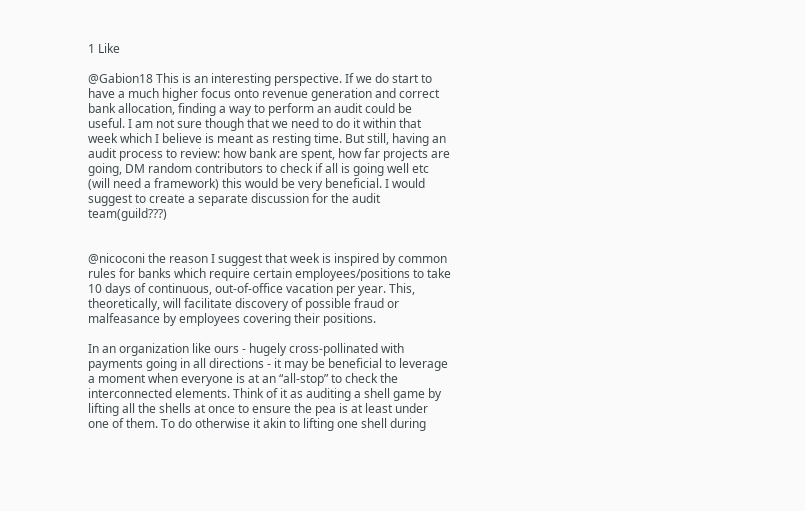1 Like

@Gabion18 This is an interesting perspective. If we do start to have a much higher focus onto revenue generation and correct bank allocation, finding a way to perform an audit could be useful. I am not sure though that we need to do it within that week which I believe is meant as resting time. But still, having an audit process to review: how bank are spent, how far projects are going, DM random contributors to check if all is going well etc (will need a framework) this would be very beneficial. I would suggest to create a separate discussion for the audit team(guild???)


@nicoconi the reason I suggest that week is inspired by common rules for banks which require certain employees/positions to take 10 days of continuous, out-of-office vacation per year. This, theoretically, will facilitate discovery of possible fraud or malfeasance by employees covering their positions.

In an organization like ours - hugely cross-pollinated with payments going in all directions - it may be beneficial to leverage a moment when everyone is at an “all-stop” to check the interconnected elements. Think of it as auditing a shell game by lifting all the shells at once to ensure the pea is at least under one of them. To do otherwise it akin to lifting one shell during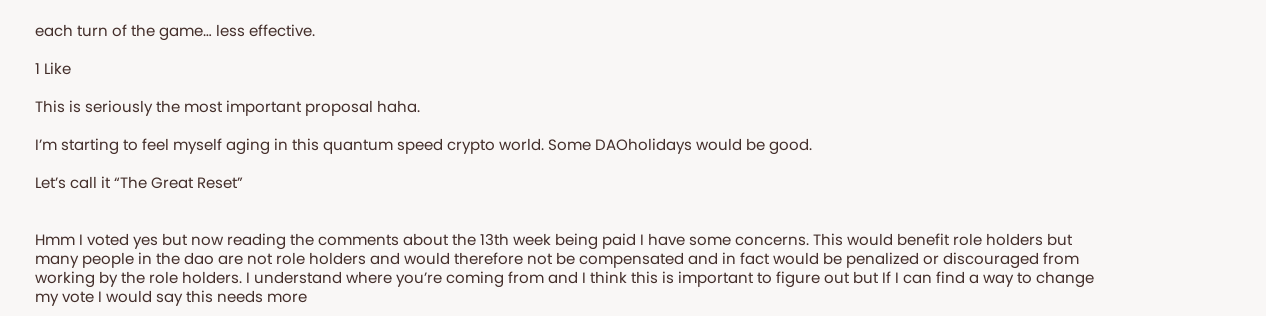each turn of the game… less effective.

1 Like

This is seriously the most important proposal haha.

I’m starting to feel myself aging in this quantum speed crypto world. Some DAOholidays would be good.

Let’s call it “The Great Reset”


Hmm I voted yes but now reading the comments about the 13th week being paid I have some concerns. This would benefit role holders but many people in the dao are not role holders and would therefore not be compensated and in fact would be penalized or discouraged from working by the role holders. I understand where you’re coming from and I think this is important to figure out but If I can find a way to change my vote I would say this needs more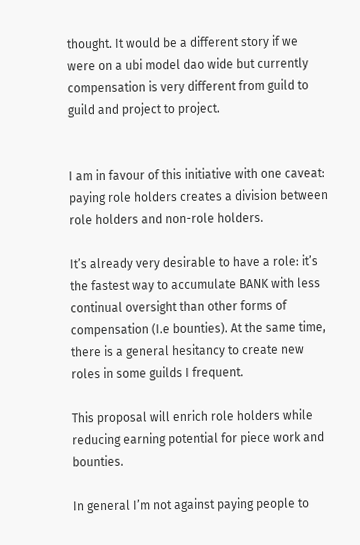thought. It would be a different story if we were on a ubi model dao wide but currently compensation is very different from guild to guild and project to project.


I am in favour of this initiative with one caveat: paying role holders creates a division between role holders and non-role holders.

It’s already very desirable to have a role: it’s the fastest way to accumulate BANK with less continual oversight than other forms of compensation (I.e bounties). At the same time, there is a general hesitancy to create new roles in some guilds I frequent.

This proposal will enrich role holders while reducing earning potential for piece work and bounties.

In general I’m not against paying people to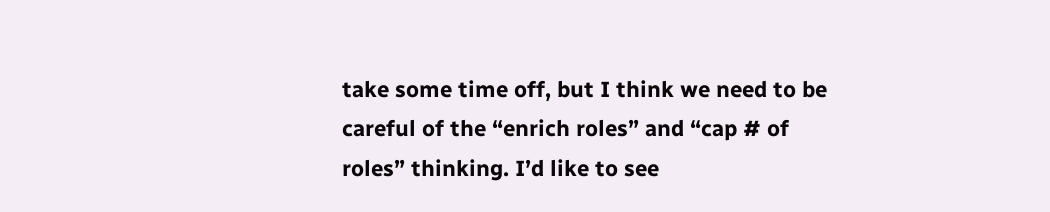take some time off, but I think we need to be careful of the “enrich roles” and “cap # of roles” thinking. I’d like to see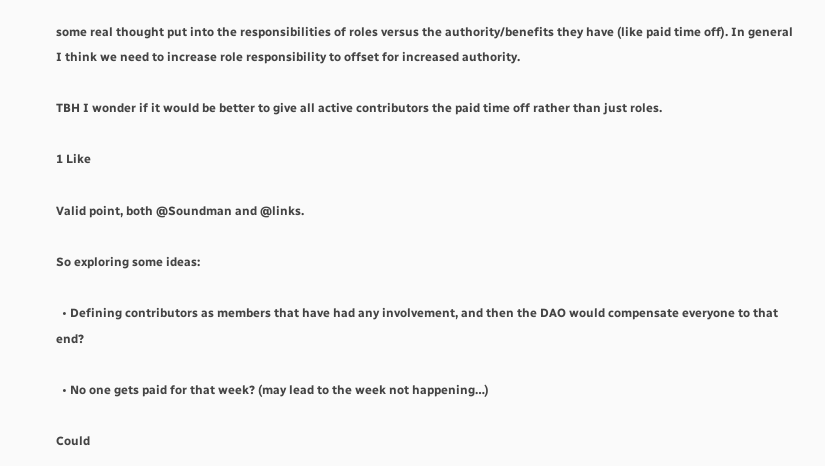some real thought put into the responsibilities of roles versus the authority/benefits they have (like paid time off). In general I think we need to increase role responsibility to offset for increased authority.

TBH I wonder if it would be better to give all active contributors the paid time off rather than just roles.

1 Like

Valid point, both @Soundman and @links.

So exploring some ideas:

  • Defining contributors as members that have had any involvement, and then the DAO would compensate everyone to that end?

  • No one gets paid for that week? (may lead to the week not happening…)

Could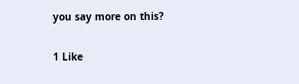you say more on this?

1 Like